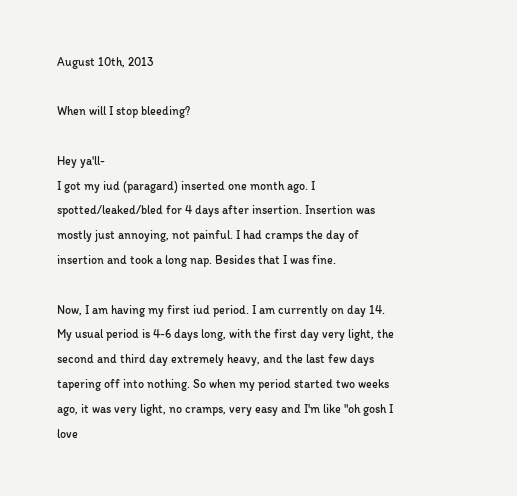August 10th, 2013

When will I stop bleeding?

Hey ya'll-
I got my iud (paragard) inserted one month ago. I spotted/leaked/bled for 4 days after insertion. Insertion was mostly just annoying, not painful. I had cramps the day of insertion and took a long nap. Besides that I was fine.

Now, I am having my first iud period. I am currently on day 14. My usual period is 4-6 days long, with the first day very light, the second and third day extremely heavy, and the last few days tapering off into nothing. So when my period started two weeks ago, it was very light, no cramps, very easy and I'm like "oh gosh I love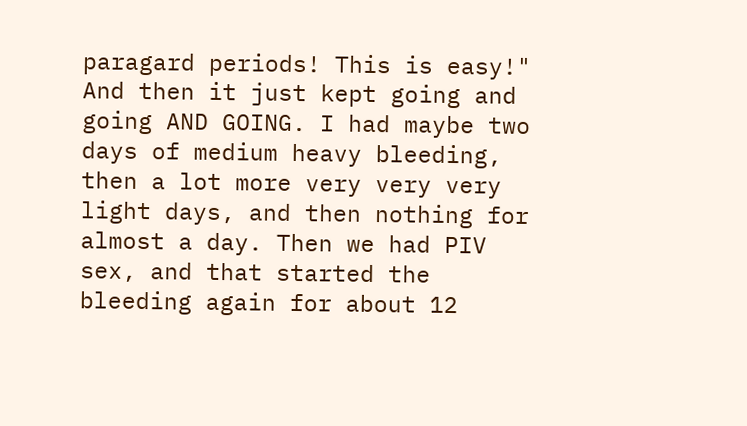paragard periods! This is easy!" And then it just kept going and going AND GOING. I had maybe two days of medium heavy bleeding, then a lot more very very very light days, and then nothing for almost a day. Then we had PIV sex, and that started the bleeding again for about 12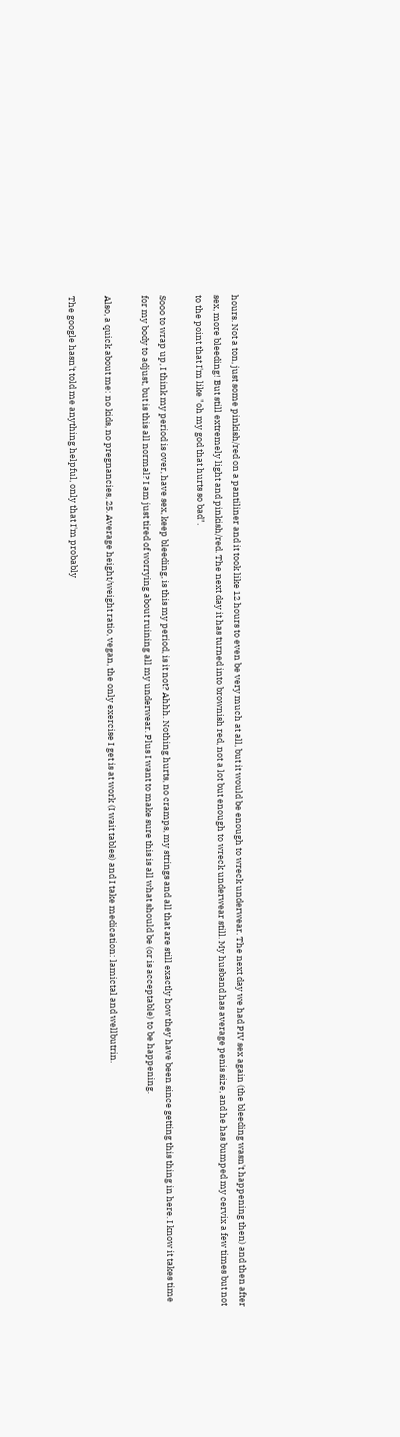hours. Not a ton, just some pinkish/red on a pantiliner and it took like 12 hours to even be very much at all, but it would be enough to wreck underwear. The next day we had PIV sex again (the bleeding wasn't happening then) and then after sex, more bleeding! But still extremely light and pinkish/red. The next day it has turned into brownish red, not a lot but enough to wreck underwear still. My husband has average penis size, and he has bumped my cervix a few times but not to the point that I'm like "oh my god that hurts so bad".

Sooo to wrap up, I think my period is over, have sex, keep bleeding, is this my period, is it not? Ahhh. Nothing hurts, no cramps, my strings and all that are still exactly how they have been since getting this thing in here. I know it takes time for my body to adjust, but is this all normal? I am just tired of worrying about ruining all my underwear. Plus I want to make sure this is all what should be (or is acceptable) to be happening.

Also, a quick about me: no kids, no pregnancies, 25. Average height/weight ratio, vegan, the only exercise I get is at work (I wait tables) and I take medication: lamictal and wellbutrin.

The google hasn't told me anything helpful, only that I'm probably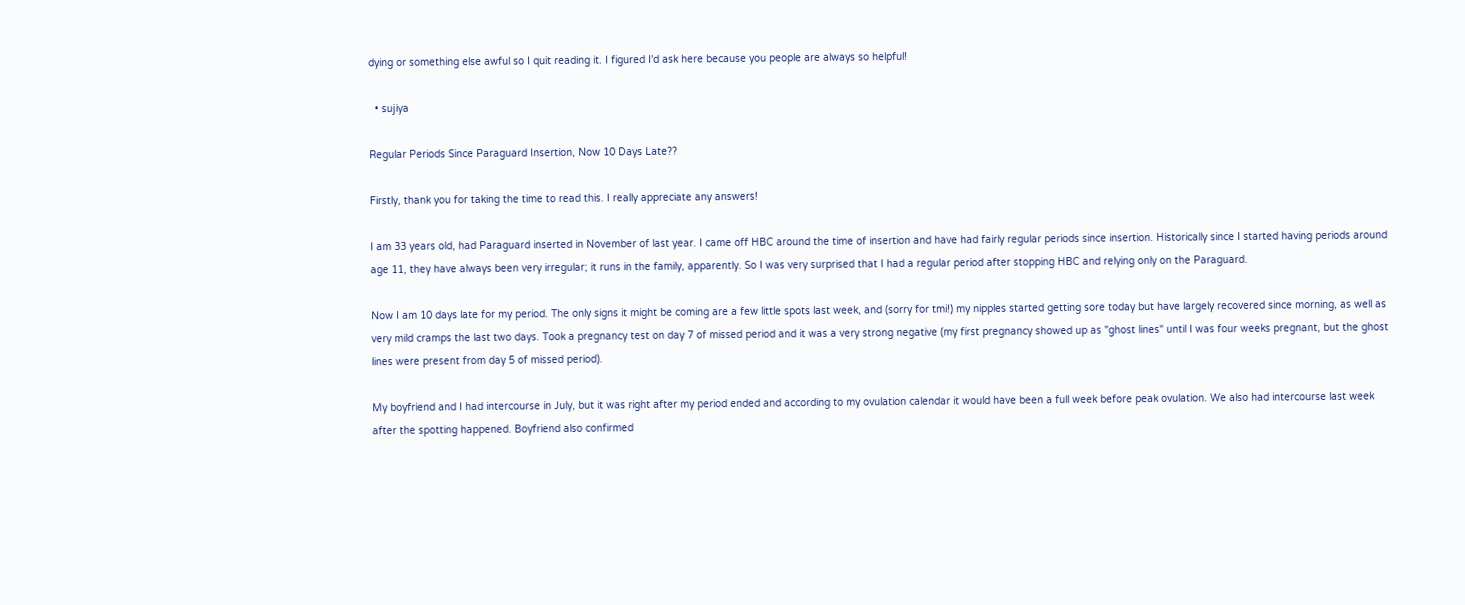dying or something else awful so I quit reading it. I figured I'd ask here because you people are always so helpful!

  • sujiya

Regular Periods Since Paraguard Insertion, Now 10 Days Late??

Firstly, thank you for taking the time to read this. I really appreciate any answers!

I am 33 years old, had Paraguard inserted in November of last year. I came off HBC around the time of insertion and have had fairly regular periods since insertion. Historically since I started having periods around age 11, they have always been very irregular; it runs in the family, apparently. So I was very surprised that I had a regular period after stopping HBC and relying only on the Paraguard.

Now I am 10 days late for my period. The only signs it might be coming are a few little spots last week, and (sorry for tmi!) my nipples started getting sore today but have largely recovered since morning, as well as very mild cramps the last two days. Took a pregnancy test on day 7 of missed period and it was a very strong negative (my first pregnancy showed up as "ghost lines" until I was four weeks pregnant, but the ghost lines were present from day 5 of missed period).

My boyfriend and I had intercourse in July, but it was right after my period ended and according to my ovulation calendar it would have been a full week before peak ovulation. We also had intercourse last week after the spotting happened. Boyfriend also confirmed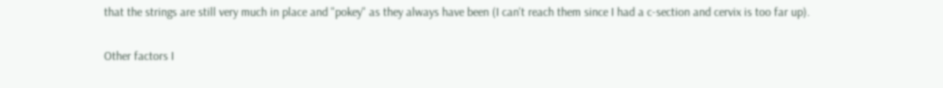that the strings are still very much in place and "pokey" as they always have been (I can't reach them since I had a c-section and cervix is too far up).

Other factors I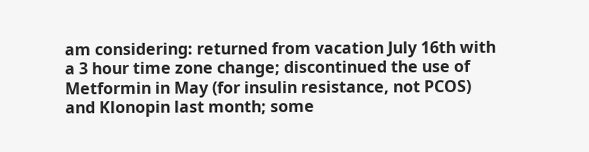am considering: returned from vacation July 16th with a 3 hour time zone change; discontinued the use of Metformin in May (for insulin resistance, not PCOS) and Klonopin last month; some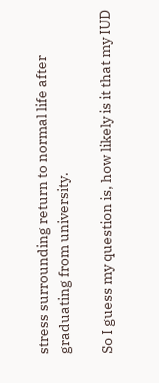stress surrounding return to normal life after graduating from university.

So I guess my question is, how likely is it that my IUD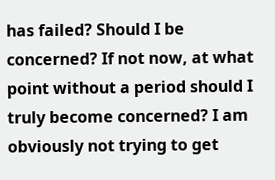has failed? Should I be concerned? If not now, at what point without a period should I truly become concerned? I am obviously not trying to get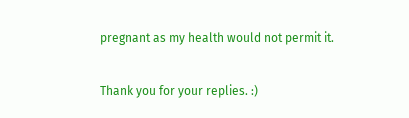pregnant as my health would not permit it.

Thank you for your replies. :)